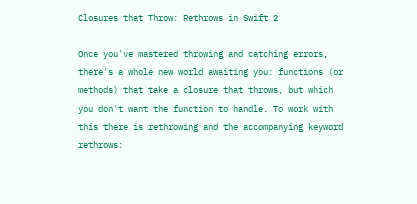Closures that Throw: Rethrows in Swift 2

Once you've mastered throwing and catching errors, there's a whole new world awaiting you: functions (or methods) that take a closure that throws, but which you don't want the function to handle. To work with this there is rethrowing and the accompanying keyword rethrows: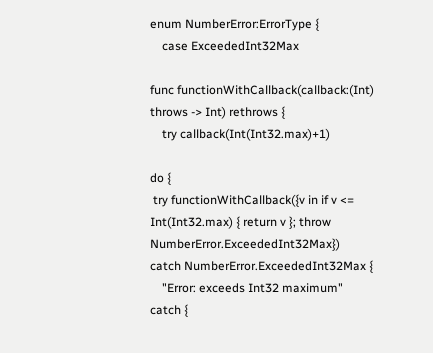enum NumberError:ErrorType {
    case ExceededInt32Max

func functionWithCallback(callback:(Int) throws -> Int) rethrows {
    try callback(Int(Int32.max)+1)

do {
 try functionWithCallback({v in if v <= Int(Int32.max) { return v }; throw NumberError.ExceededInt32Max})
catch NumberError.ExceededInt32Max {
    "Error: exceeds Int32 maximum"
catch {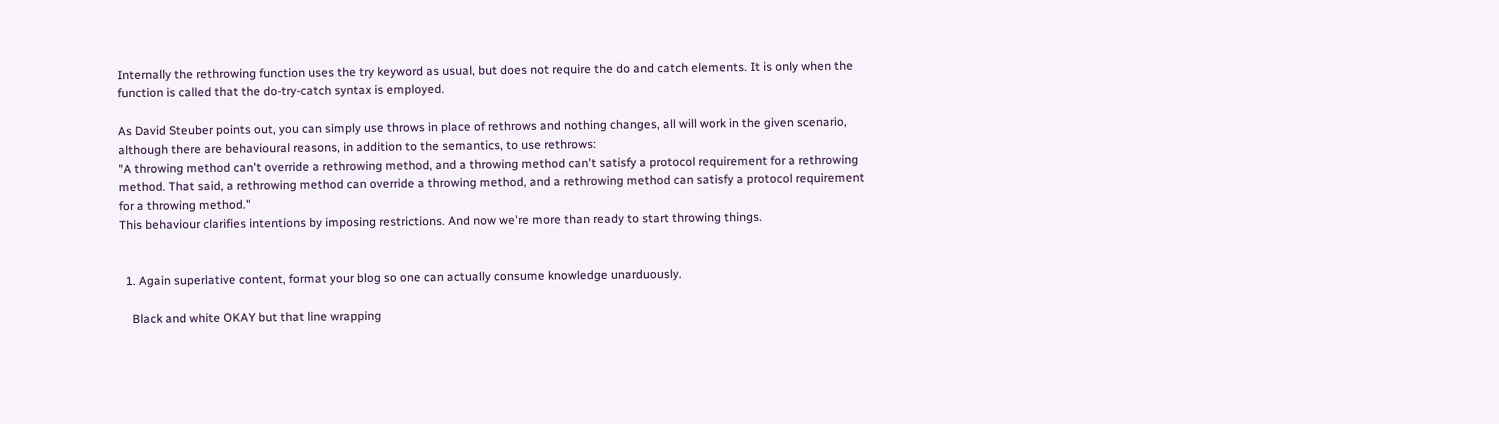Internally the rethrowing function uses the try keyword as usual, but does not require the do and catch elements. It is only when the function is called that the do-try-catch syntax is employed.

As David Steuber points out, you can simply use throws in place of rethrows and nothing changes, all will work in the given scenario, although there are behavioural reasons, in addition to the semantics, to use rethrows:
"A throwing method can't override a rethrowing method, and a throwing method can't satisfy a protocol requirement for a rethrowing method. That said, a rethrowing method can override a throwing method, and a rethrowing method can satisfy a protocol requirement for a throwing method."
This behaviour clarifies intentions by imposing restrictions. And now we're more than ready to start throwing things.


  1. Again superlative content, format your blog so one can actually consume knowledge unarduously.

    Black and white OKAY but that line wrapping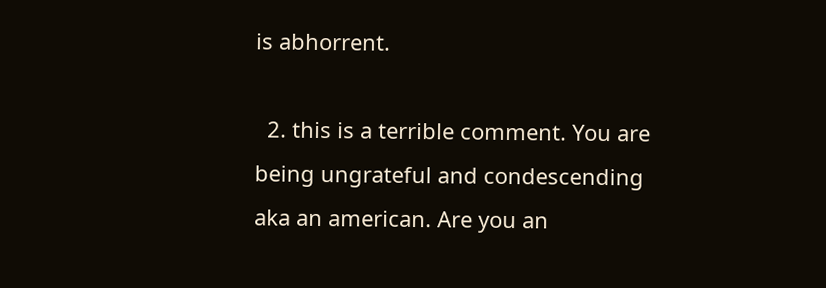is abhorrent.

  2. this is a terrible comment. You are being ungrateful and condescending aka an american. Are you an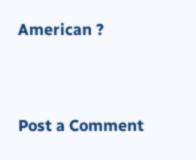American ?


Post a Comment